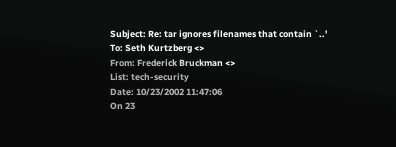Subject: Re: tar ignores filenames that contain `..'
To: Seth Kurtzberg <>
From: Frederick Bruckman <>
List: tech-security
Date: 10/23/2002 11:47:06
On 23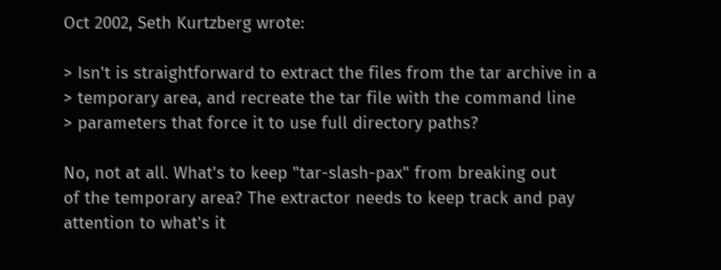Oct 2002, Seth Kurtzberg wrote:

> Isn't is straightforward to extract the files from the tar archive in a
> temporary area, and recreate the tar file with the command line
> parameters that force it to use full directory paths?

No, not at all. What's to keep "tar-slash-pax" from breaking out
of the temporary area? The extractor needs to keep track and pay
attention to what's it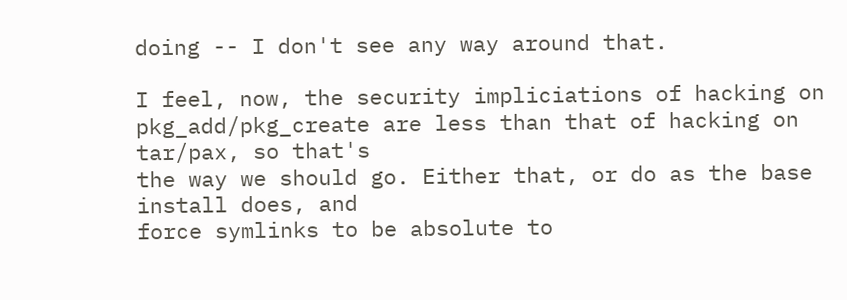doing -- I don't see any way around that.

I feel, now, the security impliciations of hacking on
pkg_add/pkg_create are less than that of hacking on tar/pax, so that's
the way we should go. Either that, or do as the base install does, and
force symlinks to be absolute to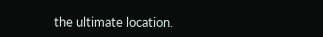the ultimate location.